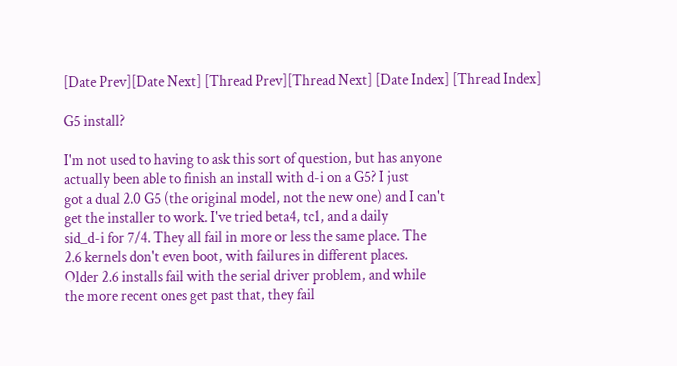[Date Prev][Date Next] [Thread Prev][Thread Next] [Date Index] [Thread Index]

G5 install?

I'm not used to having to ask this sort of question, but has anyone
actually been able to finish an install with d-i on a G5? I just
got a dual 2.0 G5 (the original model, not the new one) and I can't
get the installer to work. I've tried beta4, tc1, and a daily
sid_d-i for 7/4. They all fail in more or less the same place. The
2.6 kernels don't even boot, with failures in different places.
Older 2.6 installs fail with the serial driver problem, and while
the more recent ones get past that, they fail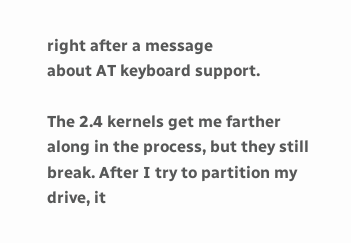right after a message
about AT keyboard support.

The 2.4 kernels get me farther along in the process, but they still
break. After I try to partition my drive, it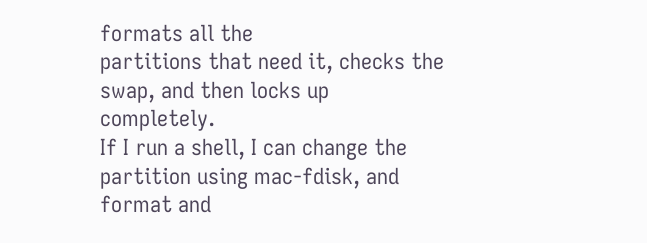formats all the
partitions that need it, checks the swap, and then locks up completely.
If I run a shell, I can change the partition using mac-fdisk, and
format and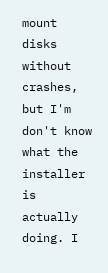mount disks without crashes, but I'm don't know what the
installer is actually doing. I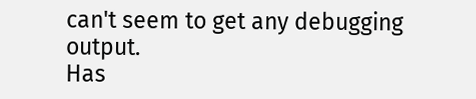can't seem to get any debugging output.
Has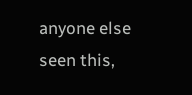anyone else seen this,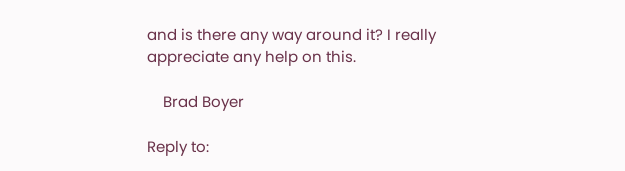and is there any way around it? I really
appreciate any help on this.

    Brad Boyer

Reply to: